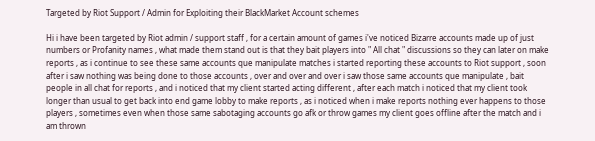Targeted by Riot Support / Admin for Exploiting their BlackMarket Account schemes

Hi i have been targeted by Riot admin / support staff , for a certain amount of games i've noticed Bizarre accounts made up of just numbers or Profanity names , what made them stand out is that they bait players into " All chat " discussions so they can later on make reports , as i continue to see these same accounts que manipulate matches i started reporting these accounts to Riot support , soon after i saw nothing was being done to those accounts , over and over and over i saw those same accounts que manipulate , bait people in all chat for reports , and i noticed that my client started acting different , after each match i noticed that my client took longer than usual to get back into end game lobby to make reports , as i noticed when i make reports nothing ever happens to those players , sometimes even when those same sabotaging accounts go afk or throw games my client goes offline after the match and i am thrown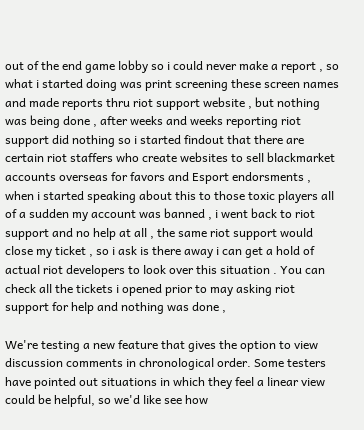out of the end game lobby so i could never make a report , so what i started doing was print screening these screen names and made reports thru riot support website , but nothing was being done , after weeks and weeks reporting riot support did nothing so i started findout that there are certain riot staffers who create websites to sell blackmarket accounts overseas for favors and Esport endorsments , when i started speaking about this to those toxic players all of a sudden my account was banned , i went back to riot support and no help at all , the same riot support would close my ticket , so i ask is there away i can get a hold of actual riot developers to look over this situation . You can check all the tickets i opened prior to may asking riot support for help and nothing was done ,

We're testing a new feature that gives the option to view discussion comments in chronological order. Some testers have pointed out situations in which they feel a linear view could be helpful, so we'd like see how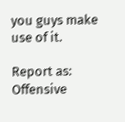you guys make use of it.

Report as:
Offensive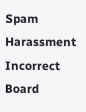Spam Harassment Incorrect Board